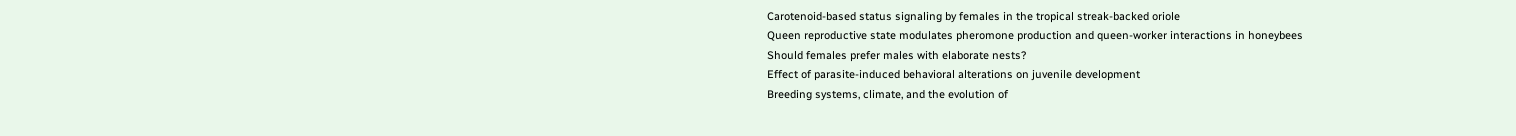Carotenoid-based status signaling by females in the tropical streak-backed oriole
Queen reproductive state modulates pheromone production and queen-worker interactions in honeybees
Should females prefer males with elaborate nests?
Effect of parasite-induced behavioral alterations on juvenile development
Breeding systems, climate, and the evolution of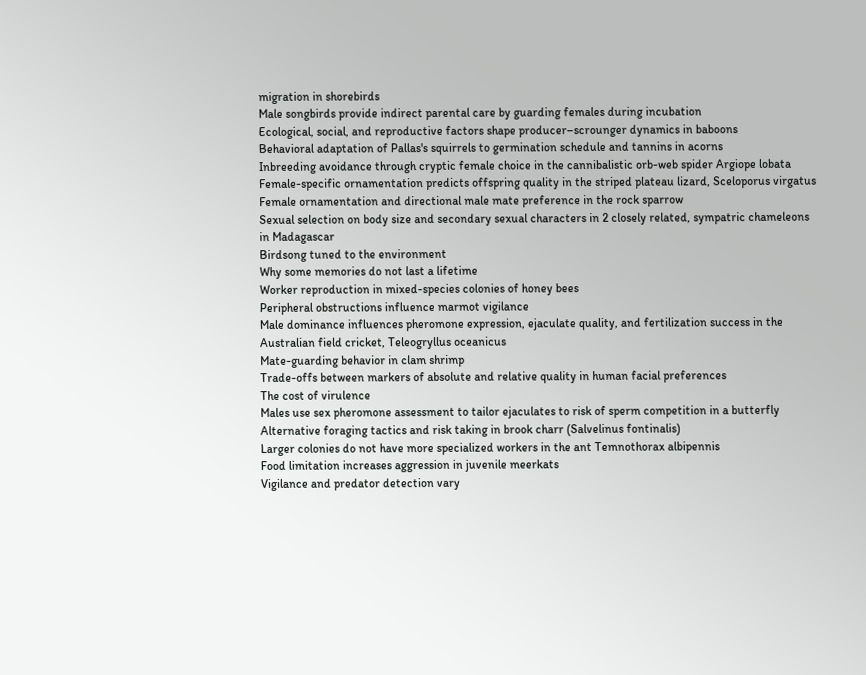migration in shorebirds
Male songbirds provide indirect parental care by guarding females during incubation
Ecological, social, and reproductive factors shape producer–scrounger dynamics in baboons
Behavioral adaptation of Pallas's squirrels to germination schedule and tannins in acorns
Inbreeding avoidance through cryptic female choice in the cannibalistic orb-web spider Argiope lobata
Female-specific ornamentation predicts offspring quality in the striped plateau lizard, Sceloporus virgatus
Female ornamentation and directional male mate preference in the rock sparrow
Sexual selection on body size and secondary sexual characters in 2 closely related, sympatric chameleons in Madagascar
Birdsong tuned to the environment
Why some memories do not last a lifetime
Worker reproduction in mixed-species colonies of honey bees
Peripheral obstructions influence marmot vigilance
Male dominance influences pheromone expression, ejaculate quality, and fertilization success in the Australian field cricket, Teleogryllus oceanicus
Mate-guarding behavior in clam shrimp
Trade-offs between markers of absolute and relative quality in human facial preferences
The cost of virulence
Males use sex pheromone assessment to tailor ejaculates to risk of sperm competition in a butterfly
Alternative foraging tactics and risk taking in brook charr (Salvelinus fontinalis)
Larger colonies do not have more specialized workers in the ant Temnothorax albipennis
Food limitation increases aggression in juvenile meerkats
Vigilance and predator detection vary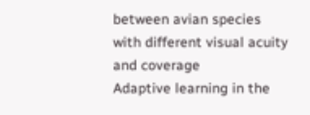between avian species with different visual acuity and coverage
Adaptive learning in the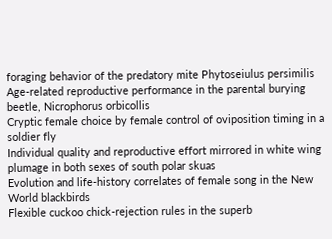foraging behavior of the predatory mite Phytoseiulus persimilis
Age-related reproductive performance in the parental burying beetle, Nicrophorus orbicollis
Cryptic female choice by female control of oviposition timing in a soldier fly
Individual quality and reproductive effort mirrored in white wing plumage in both sexes of south polar skuas
Evolution and life-history correlates of female song in the New World blackbirds
Flexible cuckoo chick-rejection rules in the superb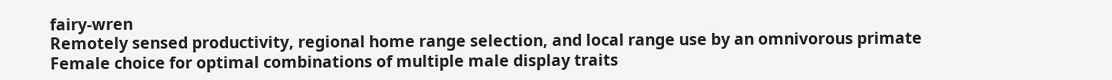fairy-wren
Remotely sensed productivity, regional home range selection, and local range use by an omnivorous primate
Female choice for optimal combinations of multiple male display traits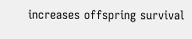increases offspring survival